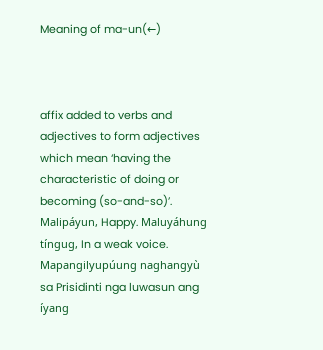Meaning of ma-un(←)



affix added to verbs and adjectives to form adjectives which mean ‘having the characteristic of doing or becoming (so-and-so)’. Malipáyun, Happy. Maluyáhung tíngug, In a weak voice. Mapangilyupúung naghangyù sa Prisidinti nga luwasun ang íyang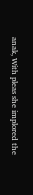anak, With pleas she implored the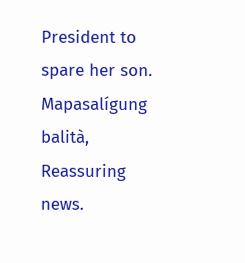President to spare her son. Mapasalígung balità, Reassuring news.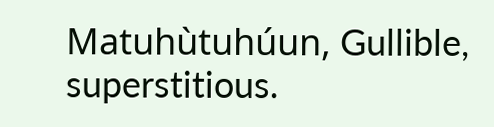Matuhùtuhúun, Gullible, superstitious.